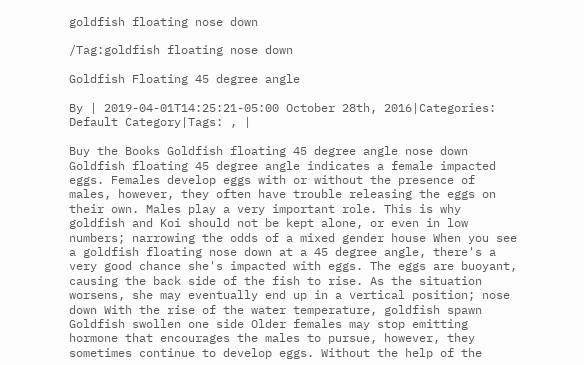goldfish floating nose down

/Tag:goldfish floating nose down

Goldfish Floating 45 degree angle

By | 2019-04-01T14:25:21-05:00 October 28th, 2016|Categories: Default Category|Tags: , |

Buy the Books Goldfish floating 45 degree angle nose down Goldfish floating 45 degree angle indicates a female impacted eggs. Females develop eggs with or without the presence of males, however, they often have trouble releasing the eggs on their own. Males play a very important role. This is why goldfish and Koi should not be kept alone, or even in low numbers; narrowing the odds of a mixed gender house When you see a goldfish floating nose down at a 45 degree angle, there's a very good chance she's impacted with eggs. The eggs are buoyant, causing the back side of the fish to rise. As the situation worsens, she may eventually end up in a vertical position; nose down With the rise of the water temperature, goldfish spawn Goldfish swollen one side Older females may stop emitting hormone that encourages the males to pursue, however, they sometimes continue to develop eggs. Without the help of the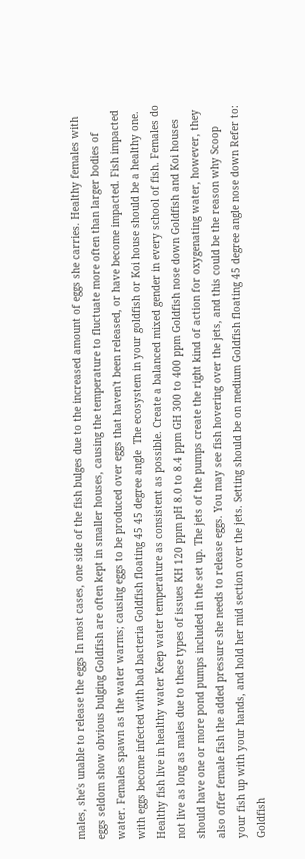males, she's unable to release the eggs In most cases, one side of the fish bulges due to the increased amount of eggs she carries. Healthy females with eggs seldom show obvious bulging Goldfish are often kept in smaller houses, causing the temperature to fluctuate more often than larger bodies of water. Females spawn as the water warms; causing eggs to be produced over eggs that haven't been released, or have become impacted. Fish impacted with eggs become infected with bad bacteria Goldfish floating 45 45 degree angle  The ecosystem in your goldfish or Koi house should be a healthy one. Healthy fish live in healthy water Keep water temperature as consistent as possible. Create a balanced mixed gender in every school of fish. Females do not live as long as males due to these types of issues KH 120 ppm pH 8.0 to 8.4 ppm GH 300 to 400 ppm Goldfish nose down Goldfish and Koi houses should have one or more pond pumps included in the set up. The jets of the pumps create the right kind of action for oxygenating water, however, they also offer female fish the added pressure she needs to release eggs. You may see fish hovering over the jets, and this could be the reason why Scoop your fish up with your hands, and hold her mid section over the jets. Setting should be on medium Goldfish floating 45 degree angle nose down Refer to: Goldfish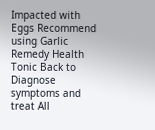Impacted with Eggs Recommend using Garlic Remedy Health Tonic Back to Diagnose symptoms and treat All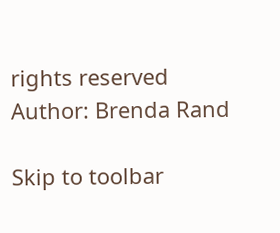rights reserved Author: Brenda Rand

Skip to toolbar